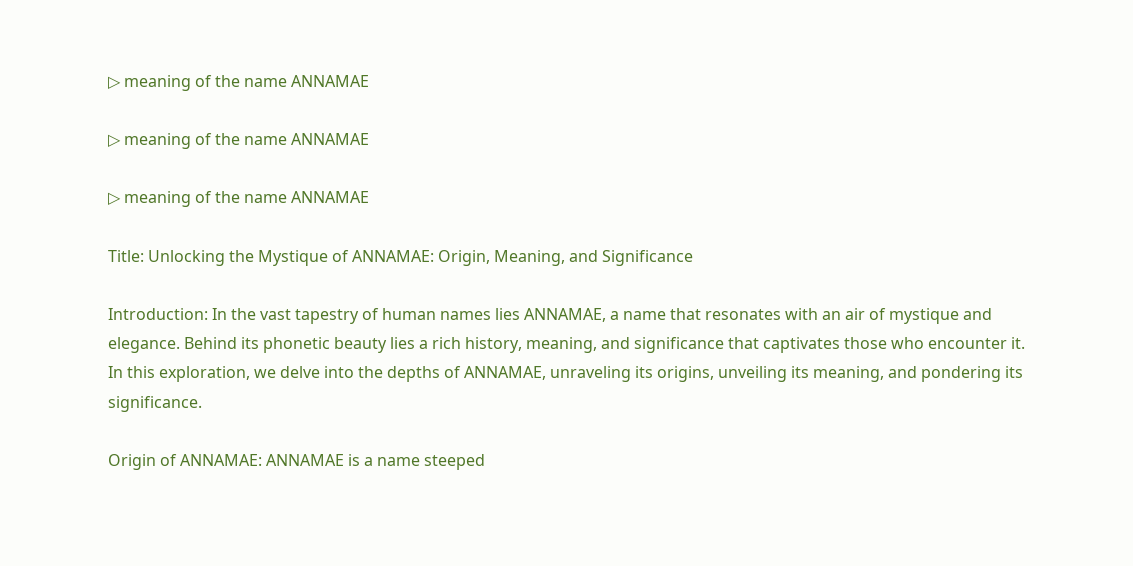▷ meaning of the name ANNAMAE

▷ meaning of the name ANNAMAE

▷ meaning of the name ANNAMAE

Title: Unlocking the Mystique of ANNAMAE: Origin, Meaning, and Significance

Introduction: In the vast tapestry of human names lies ANNAMAE, a name that resonates with an air of mystique and elegance. Behind its phonetic beauty lies a rich history, meaning, and significance that captivates those who encounter it. In this exploration, we delve into the depths of ANNAMAE, unraveling its origins, unveiling its meaning, and pondering its significance.

Origin of ANNAMAE: ANNAMAE is a name steeped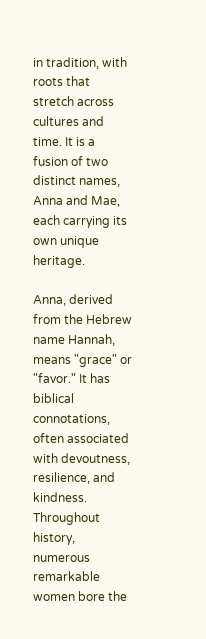in tradition, with roots that stretch across cultures and time. It is a fusion of two distinct names, Anna and Mae, each carrying its own unique heritage.

Anna, derived from the Hebrew name Hannah, means "grace" or "favor." It has biblical connotations, often associated with devoutness, resilience, and kindness. Throughout history, numerous remarkable women bore the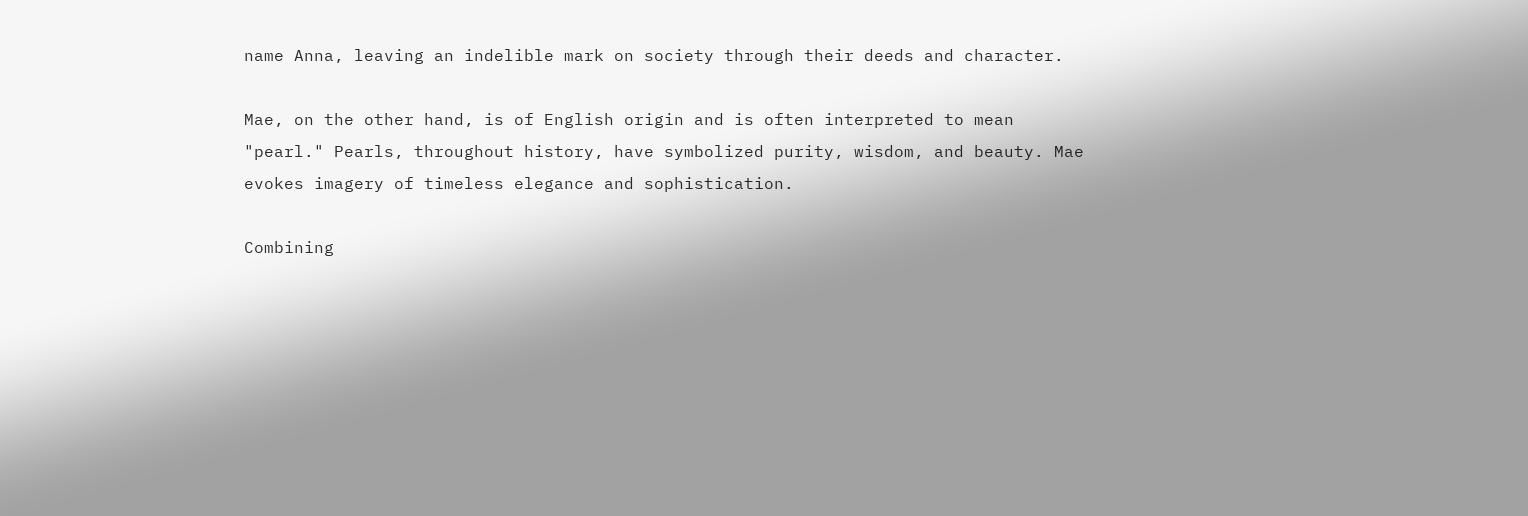name Anna, leaving an indelible mark on society through their deeds and character.

Mae, on the other hand, is of English origin and is often interpreted to mean "pearl." Pearls, throughout history, have symbolized purity, wisdom, and beauty. Mae evokes imagery of timeless elegance and sophistication.

Combining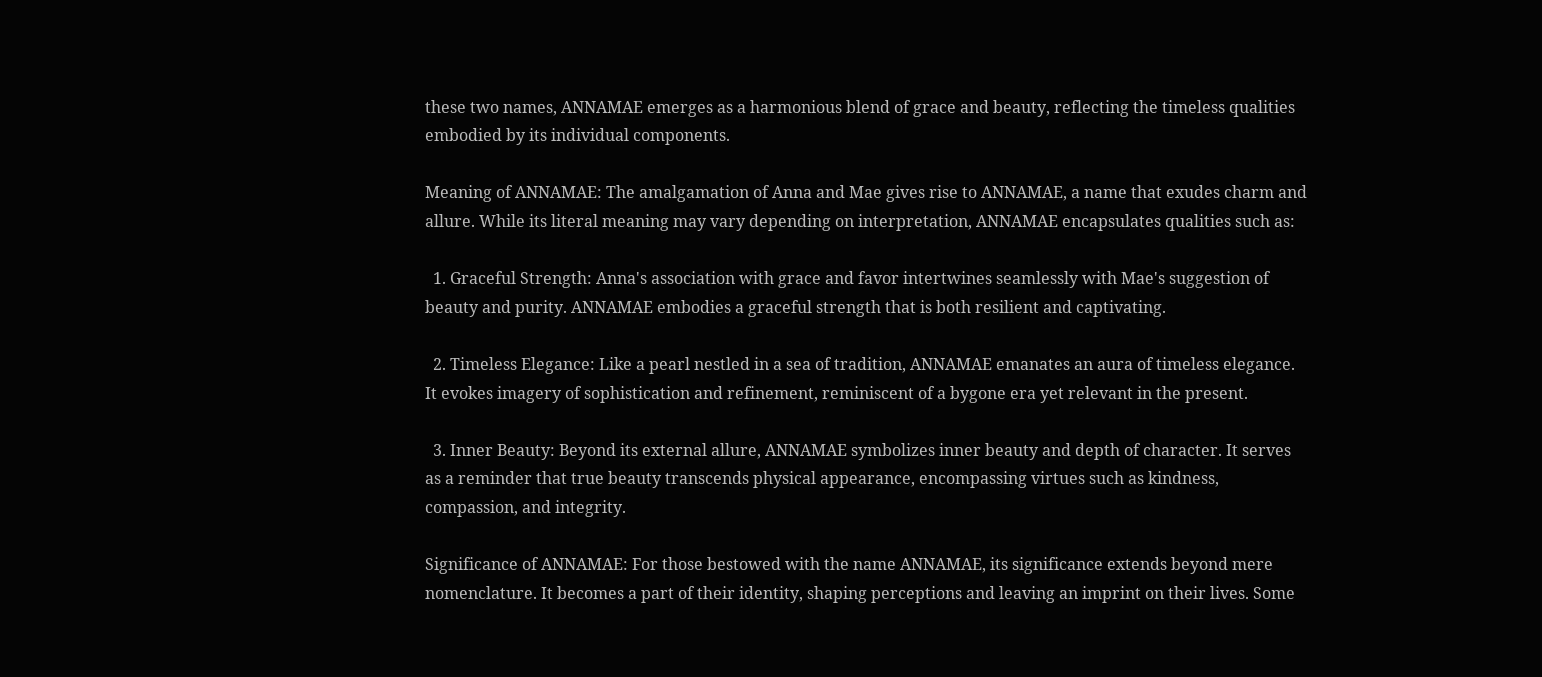these two names, ANNAMAE emerges as a harmonious blend of grace and beauty, reflecting the timeless qualities embodied by its individual components.

Meaning of ANNAMAE: The amalgamation of Anna and Mae gives rise to ANNAMAE, a name that exudes charm and allure. While its literal meaning may vary depending on interpretation, ANNAMAE encapsulates qualities such as:

  1. Graceful Strength: Anna's association with grace and favor intertwines seamlessly with Mae's suggestion of beauty and purity. ANNAMAE embodies a graceful strength that is both resilient and captivating.

  2. Timeless Elegance: Like a pearl nestled in a sea of tradition, ANNAMAE emanates an aura of timeless elegance. It evokes imagery of sophistication and refinement, reminiscent of a bygone era yet relevant in the present.

  3. Inner Beauty: Beyond its external allure, ANNAMAE symbolizes inner beauty and depth of character. It serves as a reminder that true beauty transcends physical appearance, encompassing virtues such as kindness, compassion, and integrity.

Significance of ANNAMAE: For those bestowed with the name ANNAMAE, its significance extends beyond mere nomenclature. It becomes a part of their identity, shaping perceptions and leaving an imprint on their lives. Some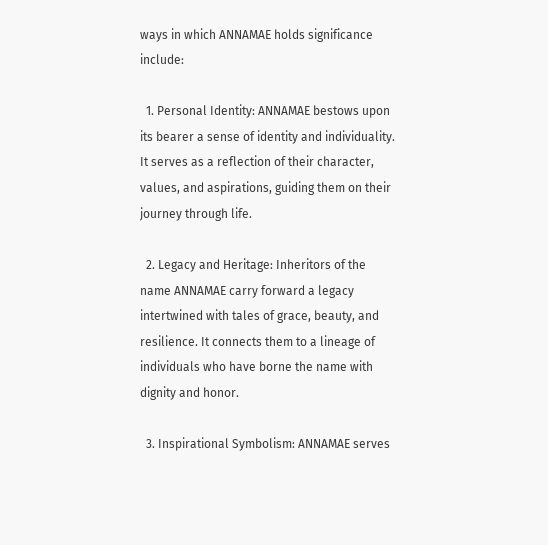ways in which ANNAMAE holds significance include:

  1. Personal Identity: ANNAMAE bestows upon its bearer a sense of identity and individuality. It serves as a reflection of their character, values, and aspirations, guiding them on their journey through life.

  2. Legacy and Heritage: Inheritors of the name ANNAMAE carry forward a legacy intertwined with tales of grace, beauty, and resilience. It connects them to a lineage of individuals who have borne the name with dignity and honor.

  3. Inspirational Symbolism: ANNAMAE serves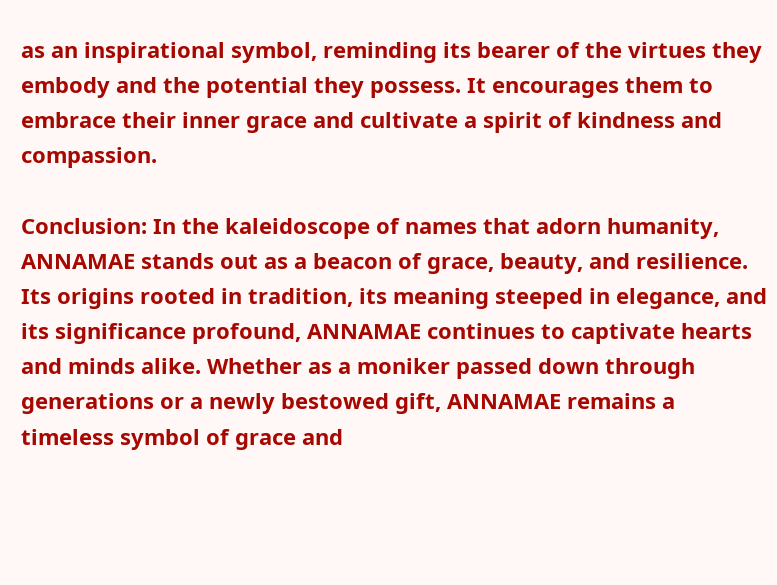as an inspirational symbol, reminding its bearer of the virtues they embody and the potential they possess. It encourages them to embrace their inner grace and cultivate a spirit of kindness and compassion.

Conclusion: In the kaleidoscope of names that adorn humanity, ANNAMAE stands out as a beacon of grace, beauty, and resilience. Its origins rooted in tradition, its meaning steeped in elegance, and its significance profound, ANNAMAE continues to captivate hearts and minds alike. Whether as a moniker passed down through generations or a newly bestowed gift, ANNAMAE remains a timeless symbol of grace and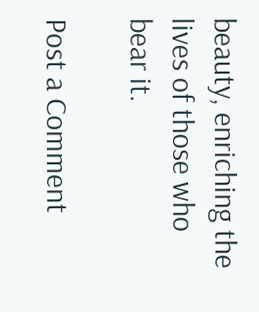beauty, enriching the lives of those who bear it.

Post a Comment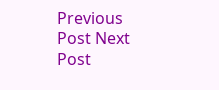Previous Post Next Post